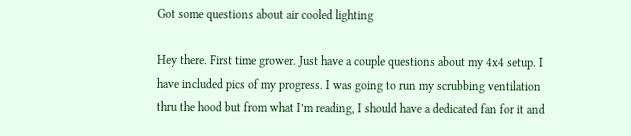Got some questions about air cooled lighting

Hey there. First time grower. Just have a couple questions about my 4x4 setup. I have included pics of my progress. I was going to run my scrubbing ventilation thru the hood but from what I’m reading, I should have a dedicated fan for it and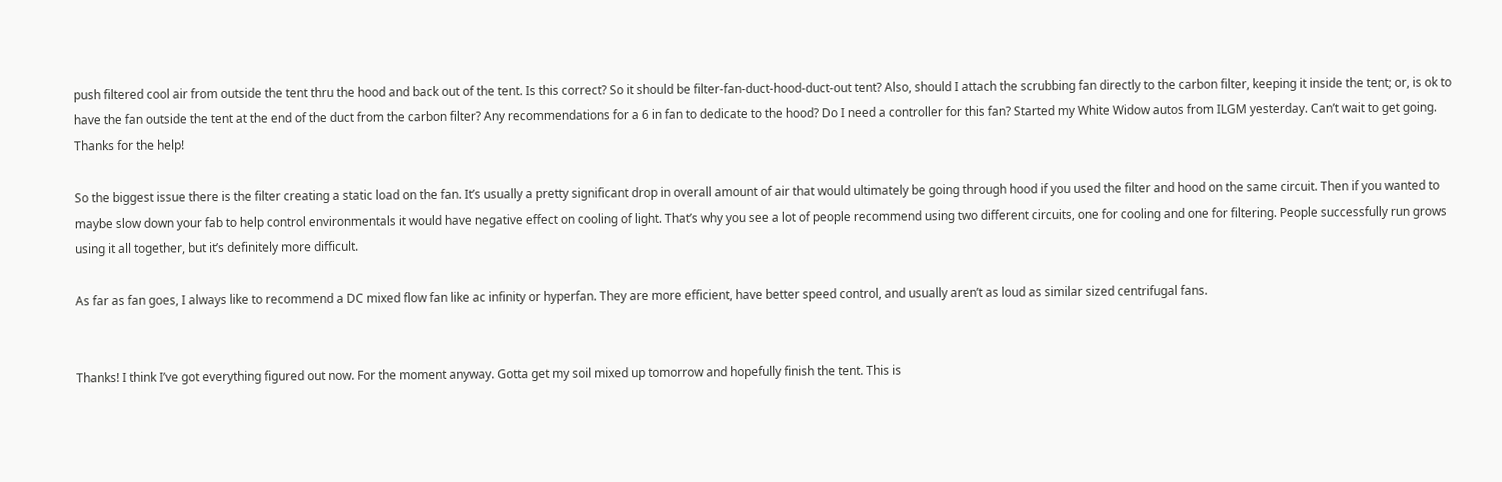push filtered cool air from outside the tent thru the hood and back out of the tent. Is this correct? So it should be filter-fan-duct-hood-duct-out tent? Also, should I attach the scrubbing fan directly to the carbon filter, keeping it inside the tent; or, is ok to have the fan outside the tent at the end of the duct from the carbon filter? Any recommendations for a 6 in fan to dedicate to the hood? Do I need a controller for this fan? Started my White Widow autos from ILGM yesterday. Can’t wait to get going. Thanks for the help!

So the biggest issue there is the filter creating a static load on the fan. It’s usually a pretty significant drop in overall amount of air that would ultimately be going through hood if you used the filter and hood on the same circuit. Then if you wanted to maybe slow down your fab to help control environmentals it would have negative effect on cooling of light. That’s why you see a lot of people recommend using two different circuits, one for cooling and one for filtering. People successfully run grows using it all together, but it’s definitely more difficult.

As far as fan goes, I always like to recommend a DC mixed flow fan like ac infinity or hyperfan. They are more efficient, have better speed control, and usually aren’t as loud as similar sized centrifugal fans.


Thanks! I think I’ve got everything figured out now. For the moment anyway. Gotta get my soil mixed up tomorrow and hopefully finish the tent. This is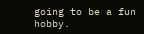going to be a fun hobby.